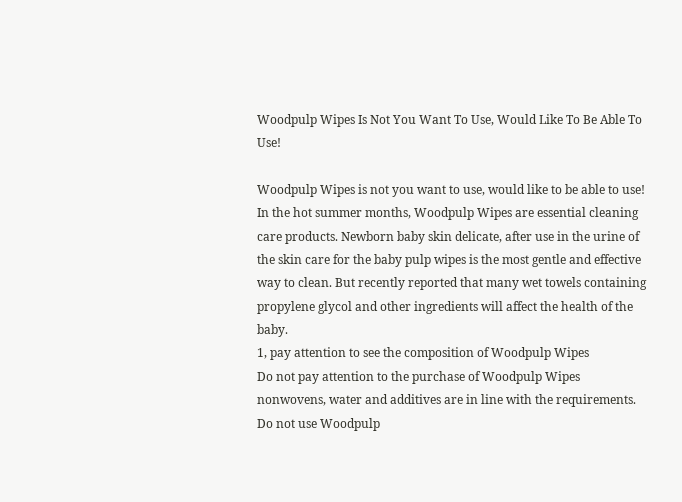Woodpulp Wipes Is Not You Want To Use, Would Like To Be Able To Use!

Woodpulp Wipes is not you want to use, would like to be able to use!
In the hot summer months, Woodpulp Wipes are essential cleaning care products. Newborn baby skin delicate, after use in the urine of the skin care for the baby pulp wipes is the most gentle and effective way to clean. But recently reported that many wet towels containing propylene glycol and other ingredients will affect the health of the baby.
1, pay attention to see the composition of Woodpulp Wipes
Do not pay attention to the purchase of Woodpulp Wipes nonwovens, water and additives are in line with the requirements. Do not use Woodpulp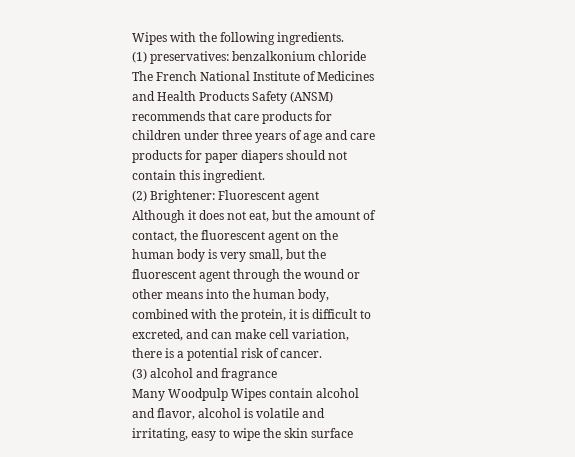Wipes with the following ingredients.
(1) preservatives: benzalkonium chloride
The French National Institute of Medicines and Health Products Safety (ANSM) recommends that care products for children under three years of age and care products for paper diapers should not contain this ingredient.
(2) Brightener: Fluorescent agent
Although it does not eat, but the amount of contact, the fluorescent agent on the human body is very small, but the fluorescent agent through the wound or other means into the human body, combined with the protein, it is difficult to excreted, and can make cell variation, there is a potential risk of cancer.
(3) alcohol and fragrance
Many Woodpulp Wipes contain alcohol and flavor, alcohol is volatile and irritating, easy to wipe the skin surface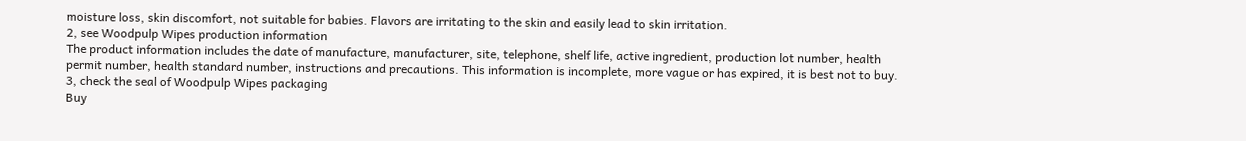moisture loss, skin discomfort, not suitable for babies. Flavors are irritating to the skin and easily lead to skin irritation.
2, see Woodpulp Wipes production information
The product information includes the date of manufacture, manufacturer, site, telephone, shelf life, active ingredient, production lot number, health permit number, health standard number, instructions and precautions. This information is incomplete, more vague or has expired, it is best not to buy.
3, check the seal of Woodpulp Wipes packaging
Buy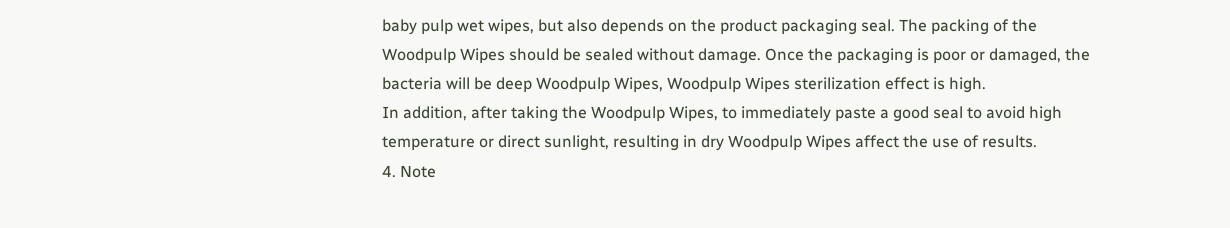baby pulp wet wipes, but also depends on the product packaging seal. The packing of the Woodpulp Wipes should be sealed without damage. Once the packaging is poor or damaged, the bacteria will be deep Woodpulp Wipes, Woodpulp Wipes sterilization effect is high.
In addition, after taking the Woodpulp Wipes, to immediately paste a good seal to avoid high temperature or direct sunlight, resulting in dry Woodpulp Wipes affect the use of results.
4. Note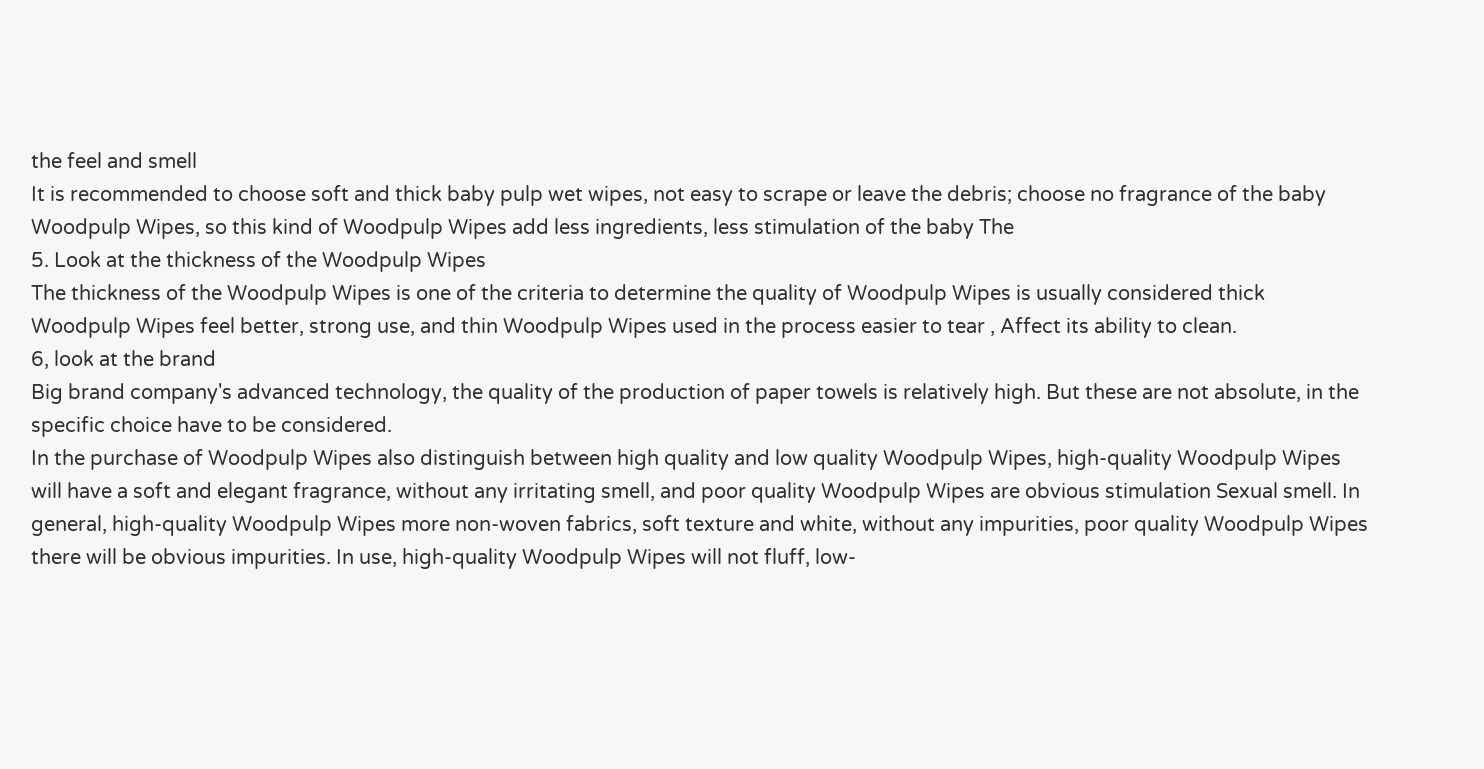the feel and smell
It is recommended to choose soft and thick baby pulp wet wipes, not easy to scrape or leave the debris; choose no fragrance of the baby Woodpulp Wipes, so this kind of Woodpulp Wipes add less ingredients, less stimulation of the baby The
5. Look at the thickness of the Woodpulp Wipes
The thickness of the Woodpulp Wipes is one of the criteria to determine the quality of Woodpulp Wipes is usually considered thick Woodpulp Wipes feel better, strong use, and thin Woodpulp Wipes used in the process easier to tear , Affect its ability to clean.
6, look at the brand
Big brand company's advanced technology, the quality of the production of paper towels is relatively high. But these are not absolute, in the specific choice have to be considered.
In the purchase of Woodpulp Wipes also distinguish between high quality and low quality Woodpulp Wipes, high-quality Woodpulp Wipes will have a soft and elegant fragrance, without any irritating smell, and poor quality Woodpulp Wipes are obvious stimulation Sexual smell. In general, high-quality Woodpulp Wipes more non-woven fabrics, soft texture and white, without any impurities, poor quality Woodpulp Wipes there will be obvious impurities. In use, high-quality Woodpulp Wipes will not fluff, low-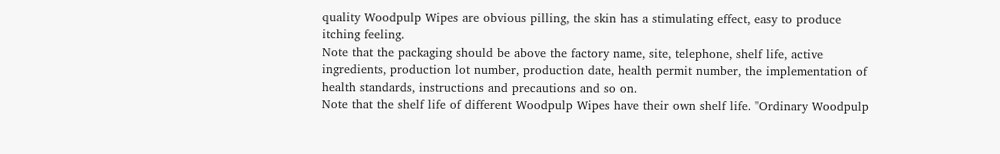quality Woodpulp Wipes are obvious pilling, the skin has a stimulating effect, easy to produce itching feeling.
Note that the packaging should be above the factory name, site, telephone, shelf life, active ingredients, production lot number, production date, health permit number, the implementation of health standards, instructions and precautions and so on.
Note that the shelf life of different Woodpulp Wipes have their own shelf life. "Ordinary Woodpulp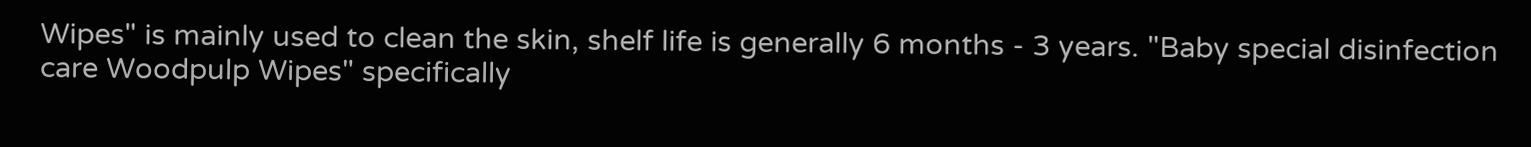Wipes" is mainly used to clean the skin, shelf life is generally 6 months - 3 years. "Baby special disinfection care Woodpulp Wipes" specifically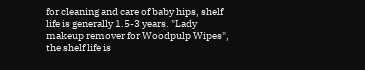for cleaning and care of baby hips, shelf life is generally 1.5-3 years. "Lady makeup remover for Woodpulp Wipes", the shelf life is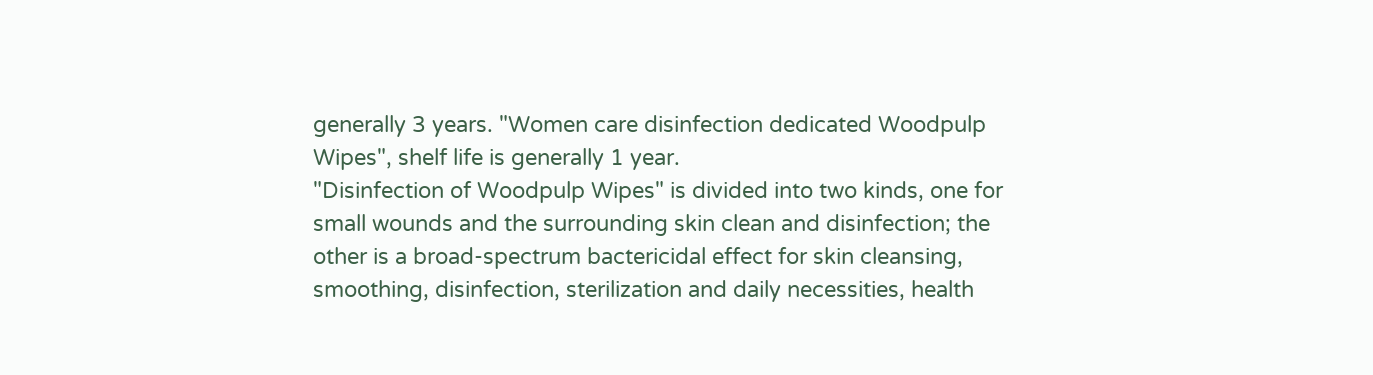generally 3 years. "Women care disinfection dedicated Woodpulp Wipes", shelf life is generally 1 year.
"Disinfection of Woodpulp Wipes" is divided into two kinds, one for small wounds and the surrounding skin clean and disinfection; the other is a broad-spectrum bactericidal effect for skin cleansing, smoothing, disinfection, sterilization and daily necessities, health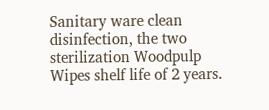Sanitary ware clean disinfection, the two sterilization Woodpulp Wipes shelf life of 2 years.